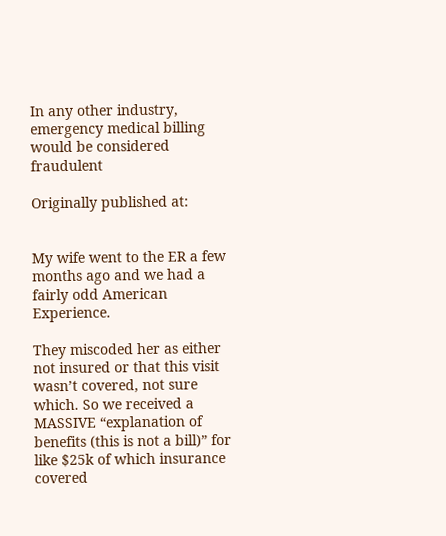In any other industry, emergency medical billing would be considered fraudulent

Originally published at:


My wife went to the ER a few months ago and we had a fairly odd American Experience.

They miscoded her as either not insured or that this visit wasn’t covered, not sure which. So we received a MASSIVE “explanation of benefits (this is not a bill)” for like $25k of which insurance covered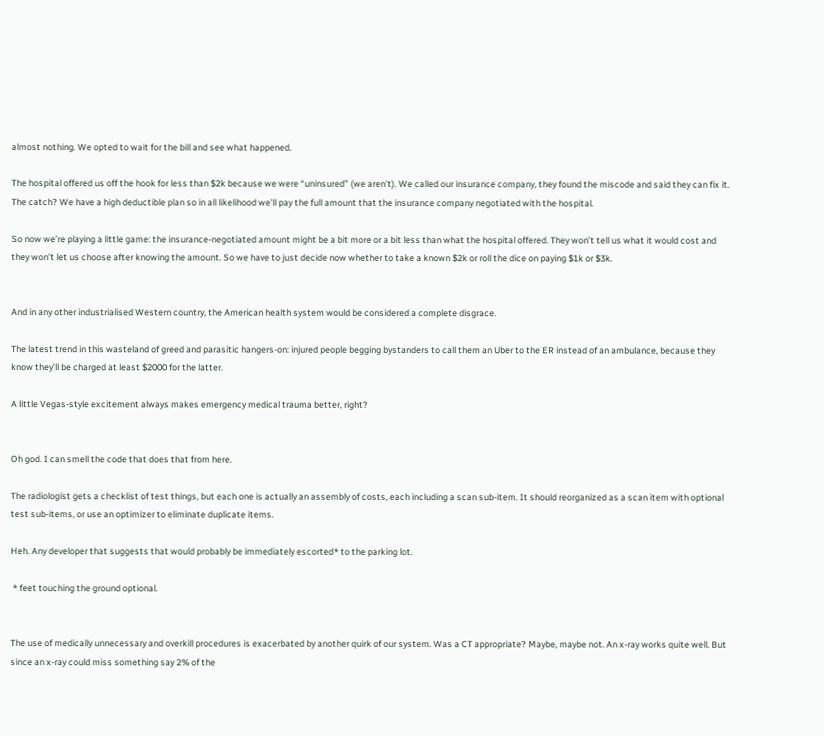almost nothing. We opted to wait for the bill and see what happened.

The hospital offered us off the hook for less than $2k because we were “uninsured” (we aren’t). We called our insurance company, they found the miscode and said they can fix it. The catch? We have a high deductible plan so in all likelihood we’ll pay the full amount that the insurance company negotiated with the hospital.

So now we’re playing a little game: the insurance-negotiated amount might be a bit more or a bit less than what the hospital offered. They won’t tell us what it would cost and they won’t let us choose after knowing the amount. So we have to just decide now whether to take a known $2k or roll the dice on paying $1k or $3k.


And in any other industrialised Western country, the American health system would be considered a complete disgrace.

The latest trend in this wasteland of greed and parasitic hangers-on: injured people begging bystanders to call them an Uber to the ER instead of an ambulance, because they know they’ll be charged at least $2000 for the latter.

A little Vegas-style excitement always makes emergency medical trauma better, right?


Oh god. I can smell the code that does that from here.

The radiologist gets a checklist of test things, but each one is actually an assembly of costs, each including a scan sub-item. It should reorganized as a scan item with optional test sub-items, or use an optimizer to eliminate duplicate items.

Heh. Any developer that suggests that would probably be immediately escorted* to the parking lot.

 * feet touching the ground optional.


The use of medically unnecessary and overkill procedures is exacerbated by another quirk of our system. Was a CT appropriate? Maybe, maybe not. An x-ray works quite well. But since an x-ray could miss something say 2% of the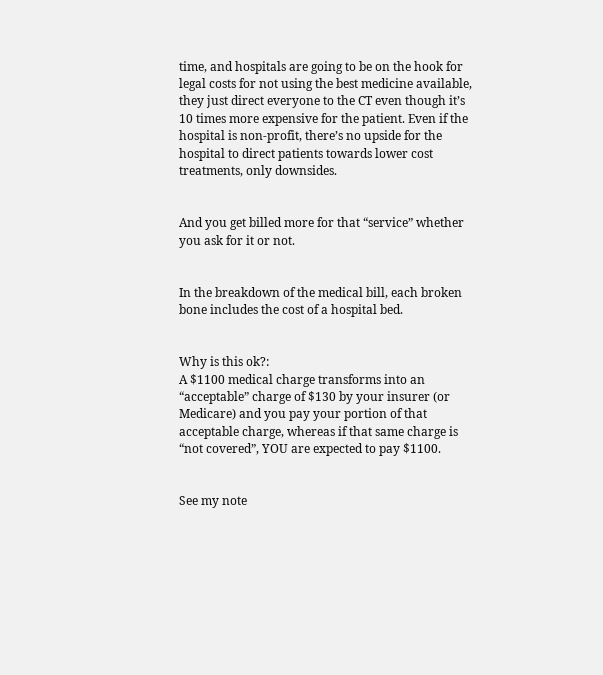time, and hospitals are going to be on the hook for legal costs for not using the best medicine available, they just direct everyone to the CT even though it’s 10 times more expensive for the patient. Even if the hospital is non-profit, there’s no upside for the hospital to direct patients towards lower cost treatments, only downsides.


And you get billed more for that “service” whether you ask for it or not.


In the breakdown of the medical bill, each broken bone includes the cost of a hospital bed.


Why is this ok?:
A $1100 medical charge transforms into an “acceptable” charge of $130 by your insurer (or Medicare) and you pay your portion of that acceptable charge, whereas if that same charge is “not covered”, YOU are expected to pay $1100.


See my note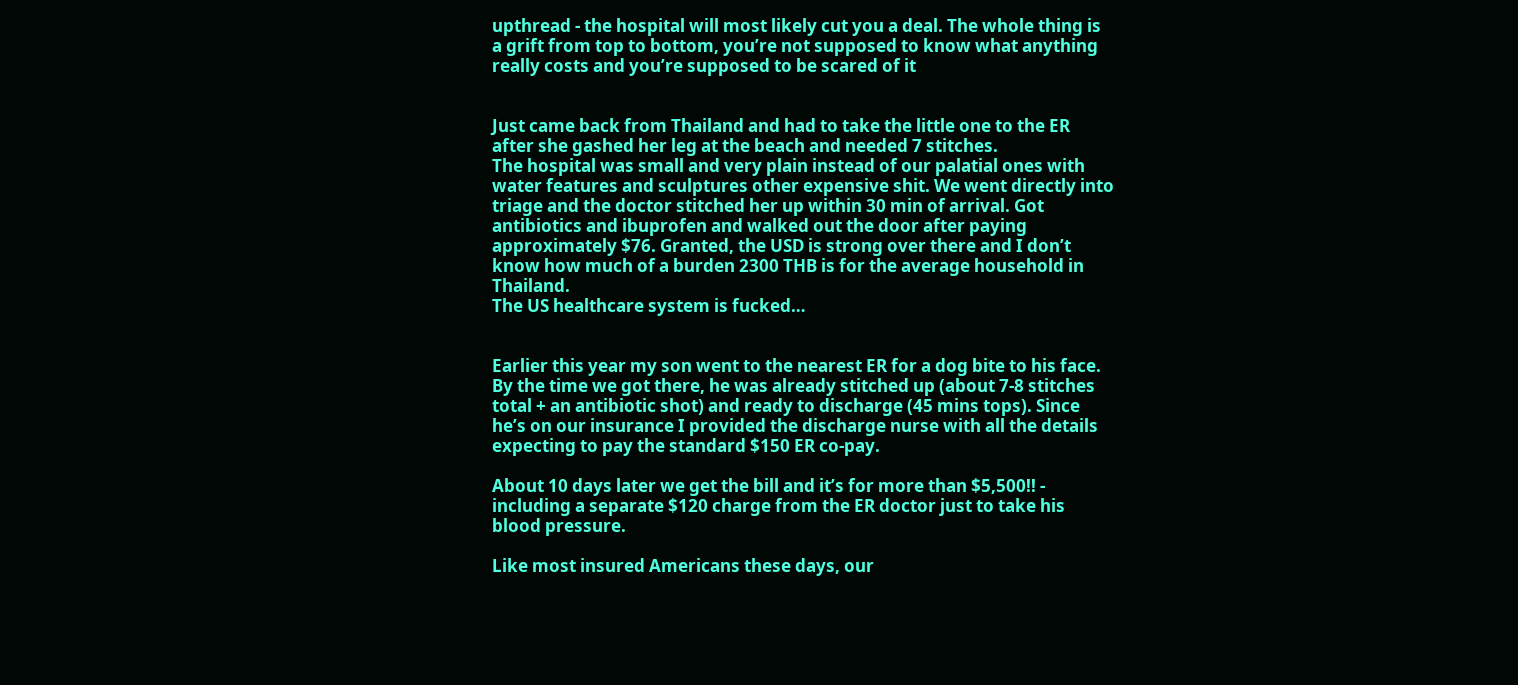upthread - the hospital will most likely cut you a deal. The whole thing is a grift from top to bottom, you’re not supposed to know what anything really costs and you’re supposed to be scared of it


Just came back from Thailand and had to take the little one to the ER after she gashed her leg at the beach and needed 7 stitches.
The hospital was small and very plain instead of our palatial ones with water features and sculptures other expensive shit. We went directly into triage and the doctor stitched her up within 30 min of arrival. Got antibiotics and ibuprofen and walked out the door after paying approximately $76. Granted, the USD is strong over there and I don’t know how much of a burden 2300 THB is for the average household in Thailand.
The US healthcare system is fucked…


Earlier this year my son went to the nearest ER for a dog bite to his face. By the time we got there, he was already stitched up (about 7-8 stitches total + an antibiotic shot) and ready to discharge (45 mins tops). Since he’s on our insurance I provided the discharge nurse with all the details expecting to pay the standard $150 ER co-pay.

About 10 days later we get the bill and it’s for more than $5,500!! - including a separate $120 charge from the ER doctor just to take his blood pressure.

Like most insured Americans these days, our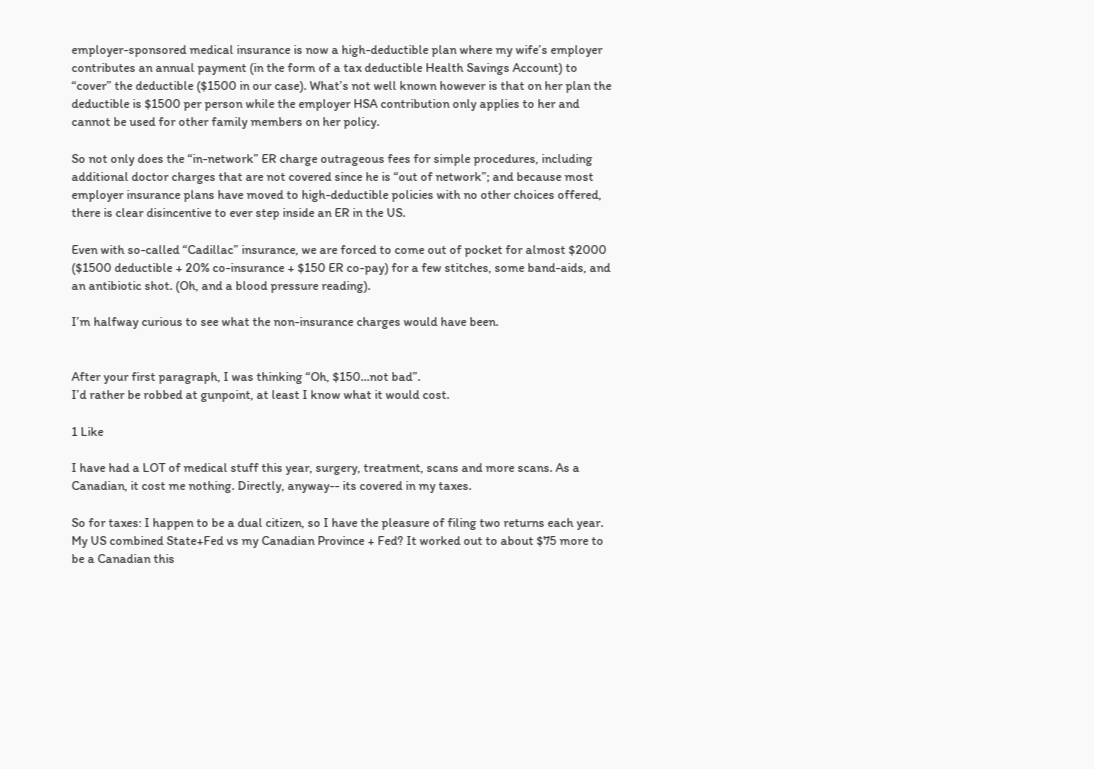employer-sponsored medical insurance is now a high-deductible plan where my wife’s employer contributes an annual payment (in the form of a tax deductible Health Savings Account) to “cover” the deductible ($1500 in our case). What’s not well known however is that on her plan the deductible is $1500 per person while the employer HSA contribution only applies to her and cannot be used for other family members on her policy.

So not only does the “in-network” ER charge outrageous fees for simple procedures, including additional doctor charges that are not covered since he is “out of network”; and because most employer insurance plans have moved to high-deductible policies with no other choices offered, there is clear disincentive to ever step inside an ER in the US.

Even with so-called “Cadillac” insurance, we are forced to come out of pocket for almost $2000 ($1500 deductible + 20% co-insurance + $150 ER co-pay) for a few stitches, some band-aids, and an antibiotic shot. (Oh, and a blood pressure reading).

I’m halfway curious to see what the non-insurance charges would have been.


After your first paragraph, I was thinking “Oh, $150…not bad”.
I’d rather be robbed at gunpoint, at least I know what it would cost.

1 Like

I have had a LOT of medical stuff this year, surgery, treatment, scans and more scans. As a Canadian, it cost me nothing. Directly, anyway-- its covered in my taxes.

So for taxes: I happen to be a dual citizen, so I have the pleasure of filing two returns each year. My US combined State+Fed vs my Canadian Province + Fed? It worked out to about $75 more to be a Canadian this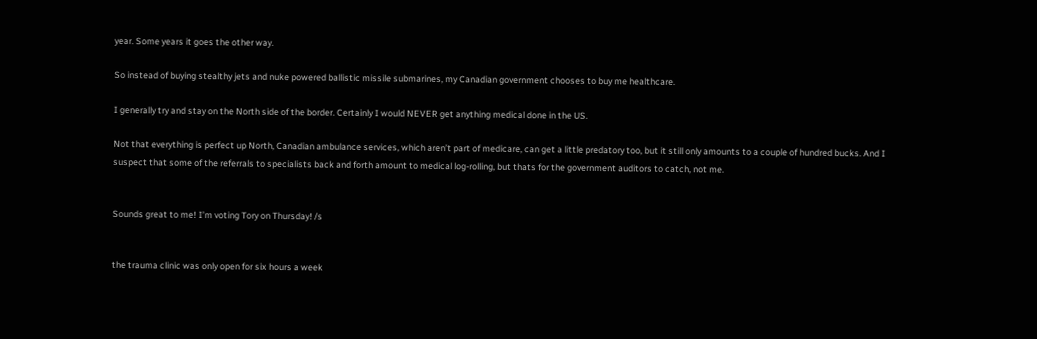year. Some years it goes the other way.

So instead of buying stealthy jets and nuke powered ballistic missile submarines, my Canadian government chooses to buy me healthcare.

I generally try and stay on the North side of the border. Certainly I would NEVER get anything medical done in the US.

Not that everything is perfect up North, Canadian ambulance services, which aren’t part of medicare, can get a little predatory too, but it still only amounts to a couple of hundred bucks. And I suspect that some of the referrals to specialists back and forth amount to medical log-rolling, but thats for the government auditors to catch, not me.


Sounds great to me! I’m voting Tory on Thursday! /s


the trauma clinic was only open for six hours a week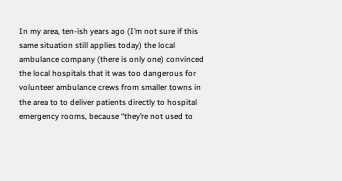In my area, ten-ish years ago (I’m not sure if this same situation still applies today) the local ambulance company (there is only one) convinced the local hospitals that it was too dangerous for volunteer ambulance crews from smaller towns in the area to to deliver patients directly to hospital emergency rooms, because “they’re not used to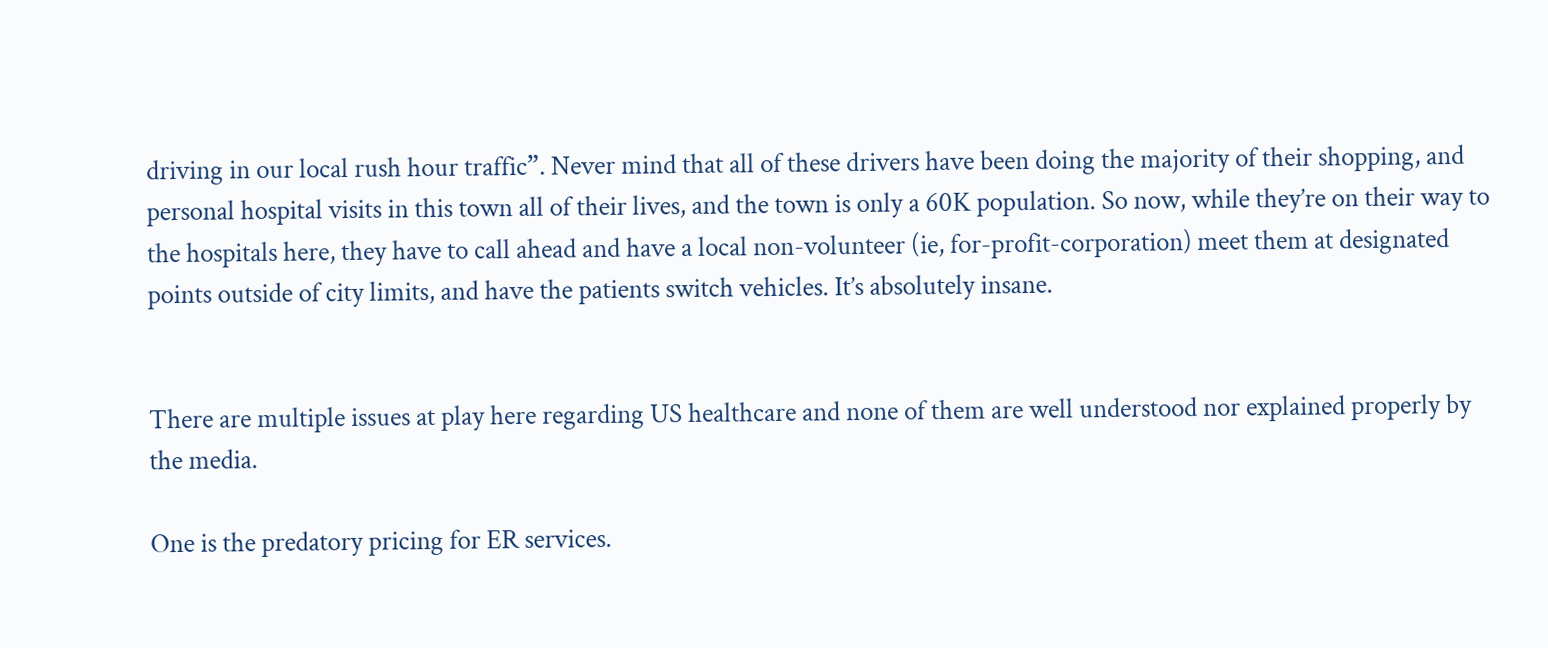driving in our local rush hour traffic”. Never mind that all of these drivers have been doing the majority of their shopping, and personal hospital visits in this town all of their lives, and the town is only a 60K population. So now, while they’re on their way to the hospitals here, they have to call ahead and have a local non-volunteer (ie, for-profit-corporation) meet them at designated points outside of city limits, and have the patients switch vehicles. It’s absolutely insane.


There are multiple issues at play here regarding US healthcare and none of them are well understood nor explained properly by the media.

One is the predatory pricing for ER services.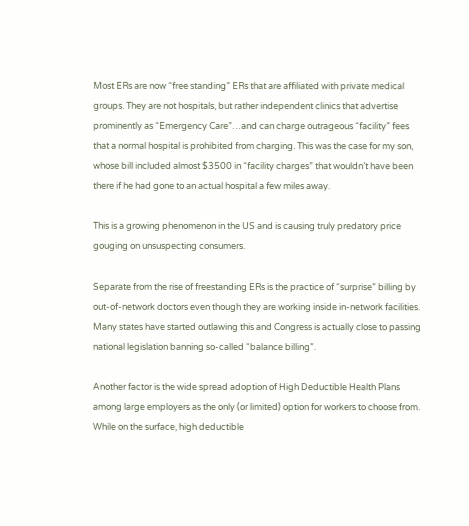Most ERs are now “free standing” ERs that are affiliated with private medical groups. They are not hospitals, but rather independent clinics that advertise prominently as “Emergency Care”…and can charge outrageous “facility” fees that a normal hospital is prohibited from charging. This was the case for my son, whose bill included almost $3500 in “facility charges” that wouldn’t have been there if he had gone to an actual hospital a few miles away.

This is a growing phenomenon in the US and is causing truly predatory price gouging on unsuspecting consumers.

Separate from the rise of freestanding ERs is the practice of “surprise” billing by out-of-network doctors even though they are working inside in-network facilities. Many states have started outlawing this and Congress is actually close to passing national legislation banning so-called “balance billing”.

Another factor is the wide spread adoption of High Deductible Health Plans among large employers as the only (or limited) option for workers to choose from. While on the surface, high deductible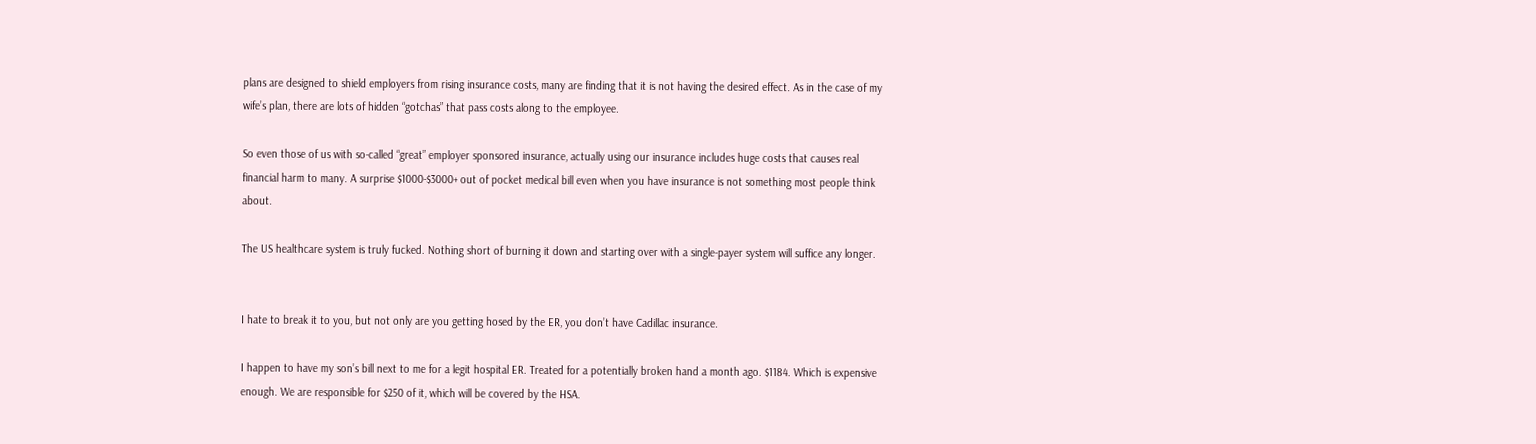plans are designed to shield employers from rising insurance costs, many are finding that it is not having the desired effect. As in the case of my wife’s plan, there are lots of hidden “gotchas” that pass costs along to the employee.

So even those of us with so-called “great” employer sponsored insurance, actually using our insurance includes huge costs that causes real financial harm to many. A surprise $1000-$3000+ out of pocket medical bill even when you have insurance is not something most people think about.

The US healthcare system is truly fucked. Nothing short of burning it down and starting over with a single-payer system will suffice any longer.


I hate to break it to you, but not only are you getting hosed by the ER, you don’t have Cadillac insurance.

I happen to have my son’s bill next to me for a legit hospital ER. Treated for a potentially broken hand a month ago. $1184. Which is expensive enough. We are responsible for $250 of it, which will be covered by the HSA.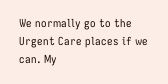We normally go to the Urgent Care places if we can. My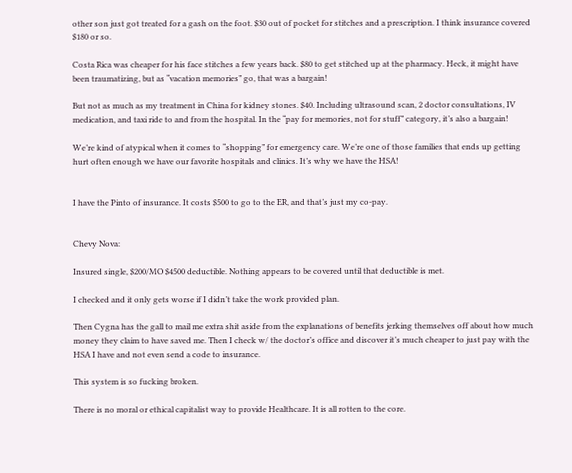other son just got treated for a gash on the foot. $30 out of pocket for stitches and a prescription. I think insurance covered $180 or so.

Costa Rica was cheaper for his face stitches a few years back. $80 to get stitched up at the pharmacy. Heck, it might have been traumatizing, but as “vacation memories” go, that was a bargain!

But not as much as my treatment in China for kidney stones. $40. Including ultrasound scan, 2 doctor consultations, IV medication, and taxi ride to and from the hospital. In the “pay for memories, not for stuff” category, it’s also a bargain!

We’re kind of atypical when it comes to “shopping” for emergency care. We’re one of those families that ends up getting hurt often enough we have our favorite hospitals and clinics. It’s why we have the HSA!


I have the Pinto of insurance. It costs $500 to go to the ER, and that’s just my co-pay.


Chevy Nova:

Insured single, $200/MO $4500 deductible. Nothing appears to be covered until that deductible is met.

I checked and it only gets worse if I didn’t take the work provided plan.

Then Cygna has the gall to mail me extra shit aside from the explanations of benefits jerking themselves off about how much money they claim to have saved me. Then I check w/ the doctor’s office and discover it’s much cheaper to just pay with the HSA I have and not even send a code to insurance.

This system is so fucking broken.

There is no moral or ethical capitalist way to provide Healthcare. It is all rotten to the core.